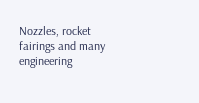Nozzles, rocket fairings and many engineering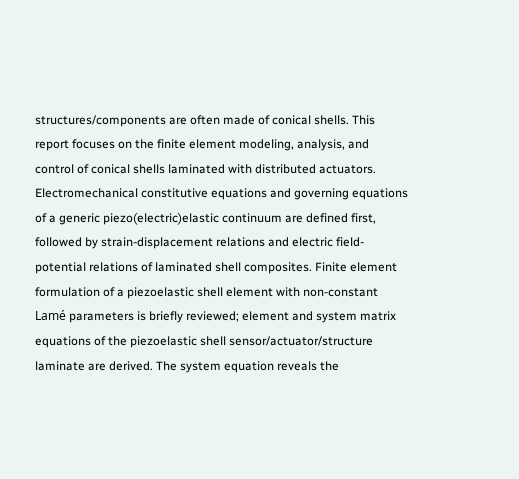structures/components are often made of conical shells. This report focuses on the finite element modeling, analysis, and control of conical shells laminated with distributed actuators. Electromechanical constitutive equations and governing equations of a generic piezo(electric)elastic continuum are defined first, followed by strain-displacement relations and electric field-potential relations of laminated shell composites. Finite element formulation of a piezoelastic shell element with non-constant Lamé parameters is briefly reviewed; element and system matrix equations of the piezoelastic shell sensor/actuator/structure laminate are derived. The system equation reveals the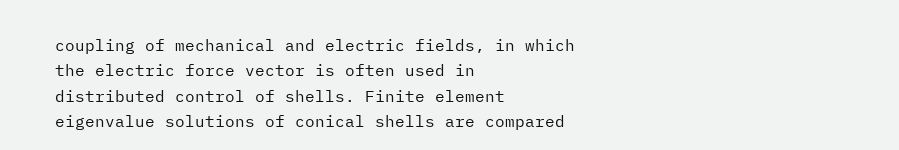coupling of mechanical and electric fields, in which the electric force vector is often used in distributed control of shells. Finite element eigenvalue solutions of conical shells are compared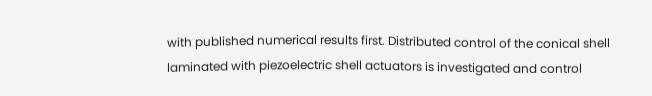with published numerical results first. Distributed control of the conical shell laminated with piezoelectric shell actuators is investigated and control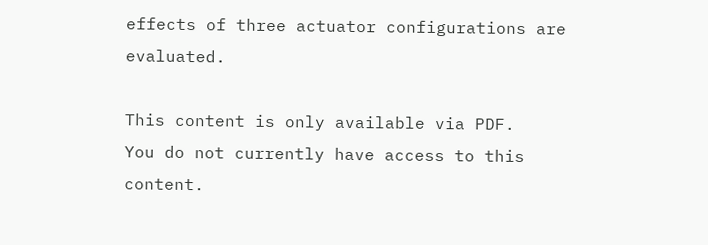effects of three actuator configurations are evaluated.

This content is only available via PDF.
You do not currently have access to this content.